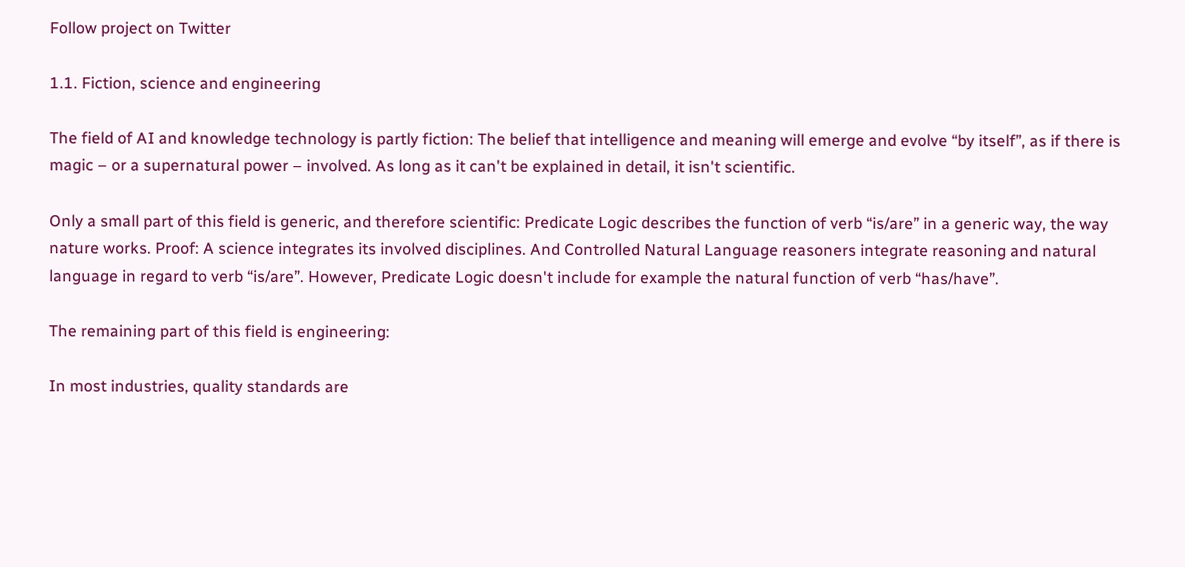Follow project on Twitter

1.1. Fiction, science and engineering

The field of AI and knowledge technology is partly fiction: The belief that intelligence and meaning will emerge and evolve “by itself”, as if there is magic – or a supernatural power – involved. As long as it can't be explained in detail, it isn't scientific.

Only a small part of this field is generic, and therefore scientific: Predicate Logic describes the function of verb “is/are” in a generic way, the way nature works. Proof: A science integrates its involved disciplines. And Controlled Natural Language reasoners integrate reasoning and natural language in regard to verb “is/are”. However, Predicate Logic doesn't include for example the natural function of verb “has/have”.

The remaining part of this field is engineering:

In most industries, quality standards are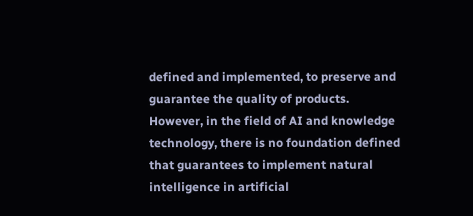defined and implemented, to preserve and guarantee the quality of products. However, in the field of AI and knowledge technology, there is no foundation defined that guarantees to implement natural intelligence in artificial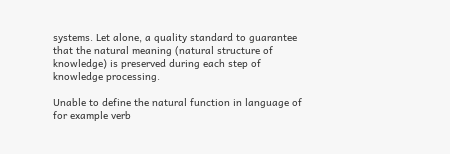systems. Let alone, a quality standard to guarantee that the natural meaning (natural structure of knowledge) is preserved during each step of knowledge processing.

Unable to define the natural function in language of for example verb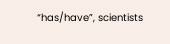“has/have”, scientists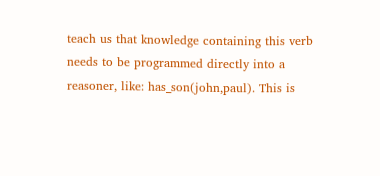teach us that knowledge containing this verb needs to be programmed directly into a reasoner, like: has_son(john,paul). This is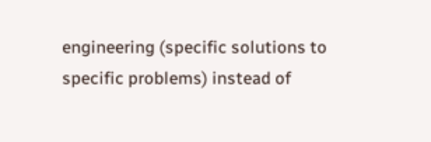engineering (specific solutions to specific problems) instead of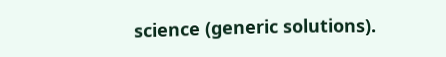science (generic solutions).